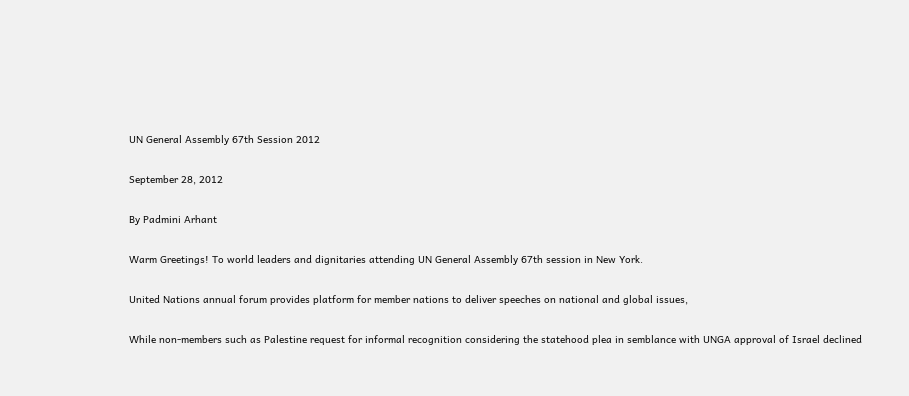UN General Assembly 67th Session 2012

September 28, 2012

By Padmini Arhant

Warm Greetings! To world leaders and dignitaries attending UN General Assembly 67th session in New York.

United Nations annual forum provides platform for member nations to deliver speeches on national and global issues,

While non-members such as Palestine request for informal recognition considering the statehood plea in semblance with UNGA approval of Israel declined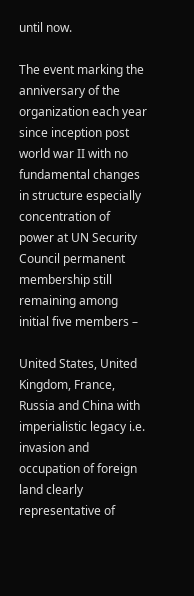until now.

The event marking the anniversary of the organization each year since inception post world war II with no fundamental changes in structure especially concentration of power at UN Security Council permanent membership still remaining among initial five members –

United States, United Kingdom, France, Russia and China with imperialistic legacy i.e. invasion and occupation of foreign land clearly representative of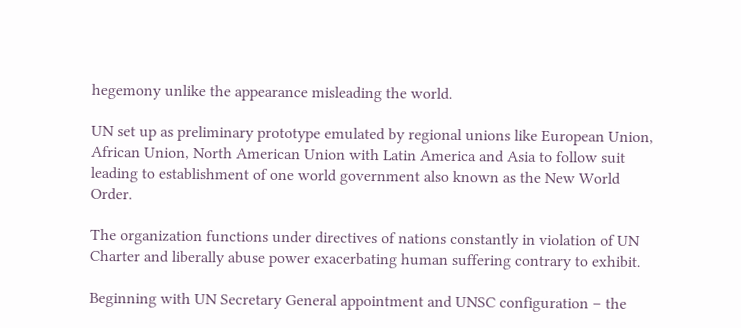hegemony unlike the appearance misleading the world.

UN set up as preliminary prototype emulated by regional unions like European Union, African Union, North American Union with Latin America and Asia to follow suit leading to establishment of one world government also known as the New World Order.

The organization functions under directives of nations constantly in violation of UN Charter and liberally abuse power exacerbating human suffering contrary to exhibit.

Beginning with UN Secretary General appointment and UNSC configuration – the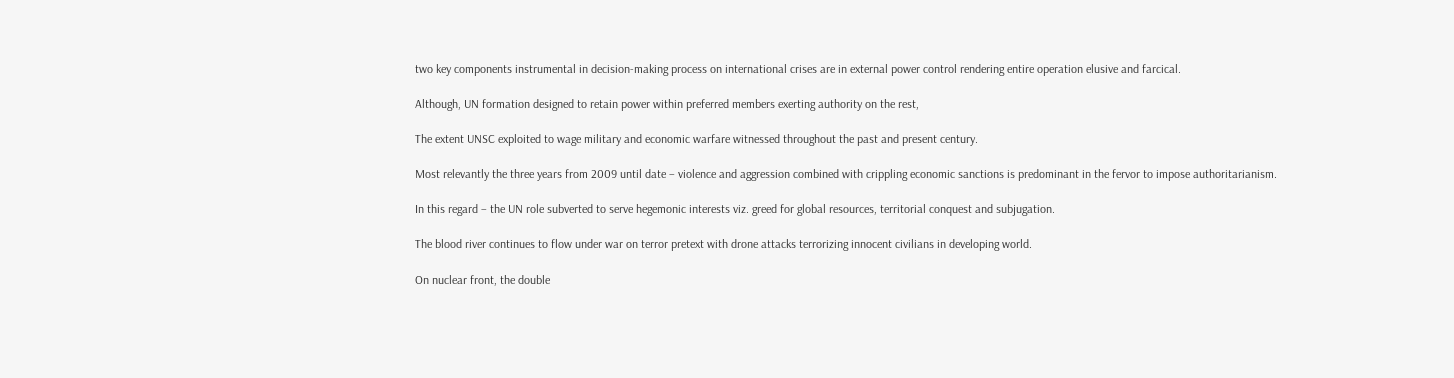two key components instrumental in decision-making process on international crises are in external power control rendering entire operation elusive and farcical.

Although, UN formation designed to retain power within preferred members exerting authority on the rest,

The extent UNSC exploited to wage military and economic warfare witnessed throughout the past and present century.

Most relevantly the three years from 2009 until date – violence and aggression combined with crippling economic sanctions is predominant in the fervor to impose authoritarianism.

In this regard – the UN role subverted to serve hegemonic interests viz. greed for global resources, territorial conquest and subjugation.

The blood river continues to flow under war on terror pretext with drone attacks terrorizing innocent civilians in developing world.

On nuclear front, the double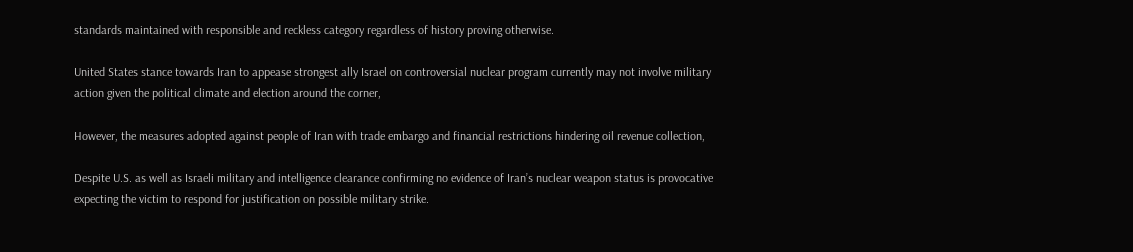standards maintained with responsible and reckless category regardless of history proving otherwise.

United States stance towards Iran to appease strongest ally Israel on controversial nuclear program currently may not involve military action given the political climate and election around the corner,

However, the measures adopted against people of Iran with trade embargo and financial restrictions hindering oil revenue collection,

Despite U.S. as well as Israeli military and intelligence clearance confirming no evidence of Iran’s nuclear weapon status is provocative expecting the victim to respond for justification on possible military strike.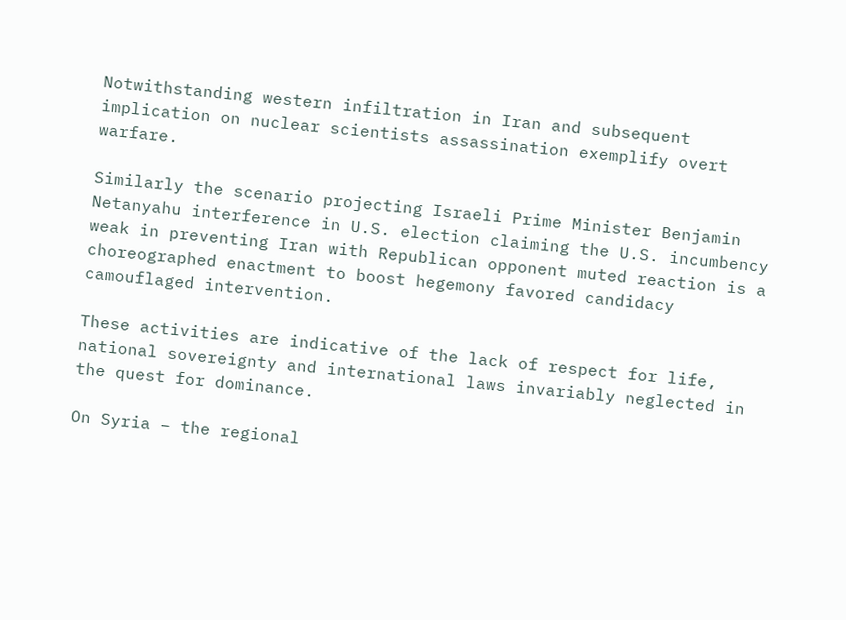Notwithstanding western infiltration in Iran and subsequent implication on nuclear scientists assassination exemplify overt warfare.

Similarly the scenario projecting Israeli Prime Minister Benjamin Netanyahu interference in U.S. election claiming the U.S. incumbency weak in preventing Iran with Republican opponent muted reaction is a choreographed enactment to boost hegemony favored candidacy camouflaged intervention.

These activities are indicative of the lack of respect for life, national sovereignty and international laws invariably neglected in the quest for dominance.

On Syria – the regional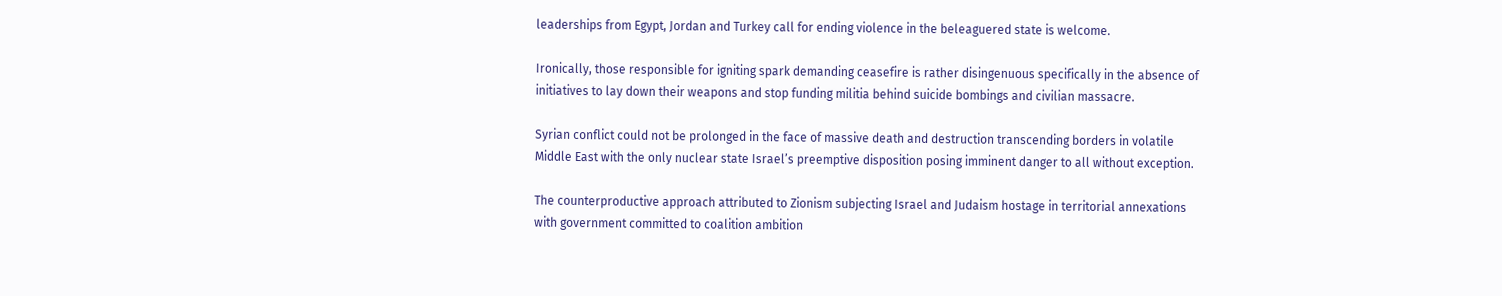leaderships from Egypt, Jordan and Turkey call for ending violence in the beleaguered state is welcome.

Ironically, those responsible for igniting spark demanding ceasefire is rather disingenuous specifically in the absence of initiatives to lay down their weapons and stop funding militia behind suicide bombings and civilian massacre.

Syrian conflict could not be prolonged in the face of massive death and destruction transcending borders in volatile Middle East with the only nuclear state Israel’s preemptive disposition posing imminent danger to all without exception.

The counterproductive approach attributed to Zionism subjecting Israel and Judaism hostage in territorial annexations with government committed to coalition ambition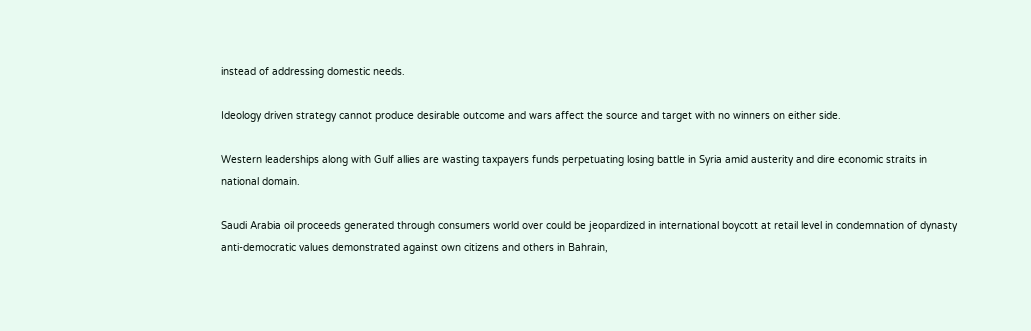instead of addressing domestic needs.

Ideology driven strategy cannot produce desirable outcome and wars affect the source and target with no winners on either side.

Western leaderships along with Gulf allies are wasting taxpayers funds perpetuating losing battle in Syria amid austerity and dire economic straits in national domain.

Saudi Arabia oil proceeds generated through consumers world over could be jeopardized in international boycott at retail level in condemnation of dynasty anti-democratic values demonstrated against own citizens and others in Bahrain,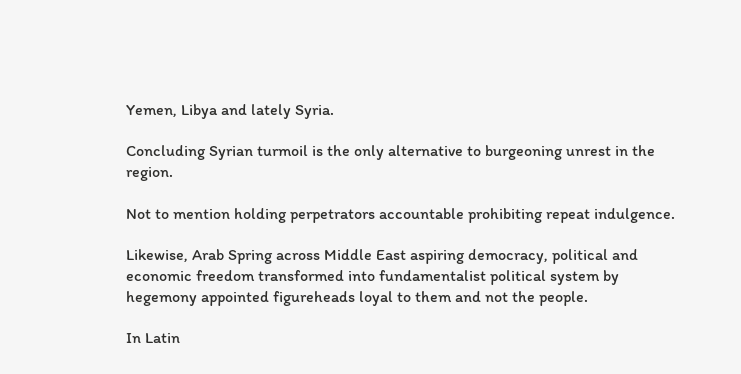Yemen, Libya and lately Syria.

Concluding Syrian turmoil is the only alternative to burgeoning unrest in the region.

Not to mention holding perpetrators accountable prohibiting repeat indulgence.

Likewise, Arab Spring across Middle East aspiring democracy, political and economic freedom transformed into fundamentalist political system by hegemony appointed figureheads loyal to them and not the people.

In Latin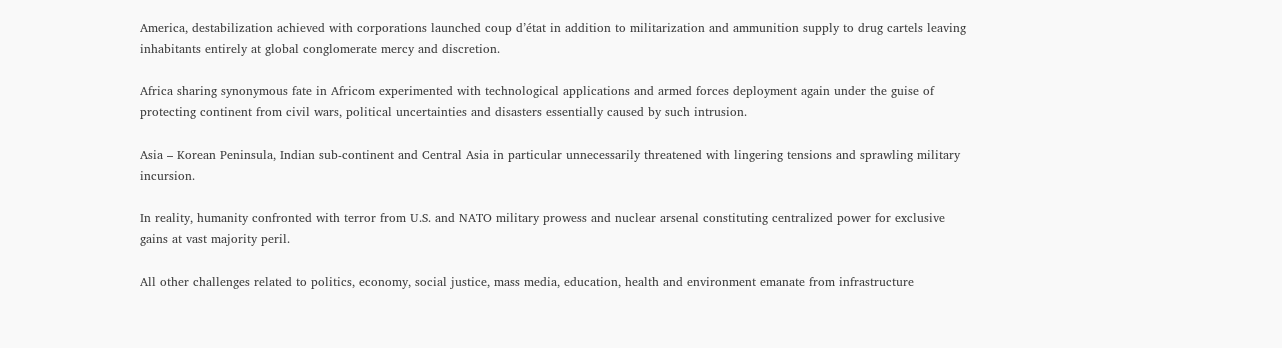America, destabilization achieved with corporations launched coup d’état in addition to militarization and ammunition supply to drug cartels leaving inhabitants entirely at global conglomerate mercy and discretion.

Africa sharing synonymous fate in Africom experimented with technological applications and armed forces deployment again under the guise of protecting continent from civil wars, political uncertainties and disasters essentially caused by such intrusion.

Asia – Korean Peninsula, Indian sub-continent and Central Asia in particular unnecessarily threatened with lingering tensions and sprawling military incursion.

In reality, humanity confronted with terror from U.S. and NATO military prowess and nuclear arsenal constituting centralized power for exclusive gains at vast majority peril.

All other challenges related to politics, economy, social justice, mass media, education, health and environment emanate from infrastructure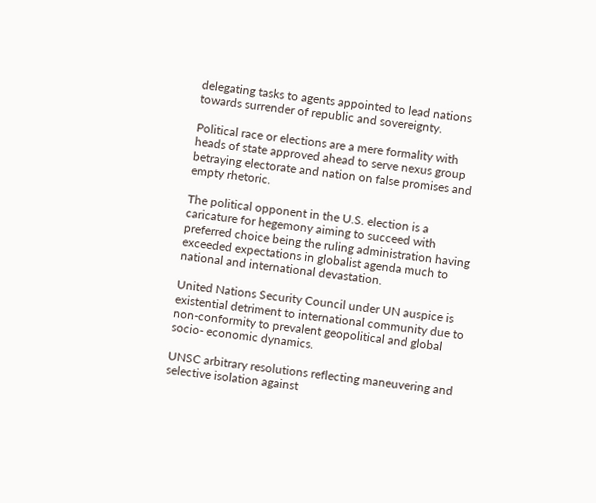delegating tasks to agents appointed to lead nations towards surrender of republic and sovereignty.

Political race or elections are a mere formality with heads of state approved ahead to serve nexus group betraying electorate and nation on false promises and empty rhetoric.

The political opponent in the U.S. election is a caricature for hegemony aiming to succeed with preferred choice being the ruling administration having exceeded expectations in globalist agenda much to national and international devastation.

United Nations Security Council under UN auspice is existential detriment to international community due to non-conformity to prevalent geopolitical and global socio- economic dynamics.

UNSC arbitrary resolutions reflecting maneuvering and selective isolation against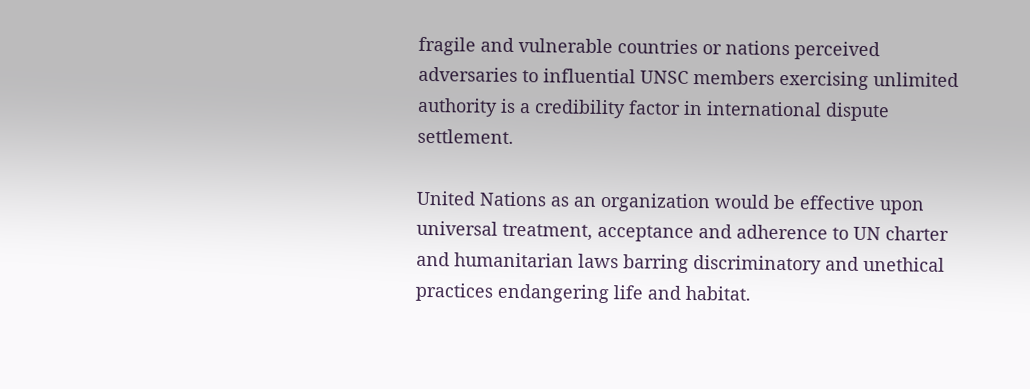fragile and vulnerable countries or nations perceived adversaries to influential UNSC members exercising unlimited authority is a credibility factor in international dispute settlement.

United Nations as an organization would be effective upon universal treatment, acceptance and adherence to UN charter and humanitarian laws barring discriminatory and unethical practices endangering life and habitat.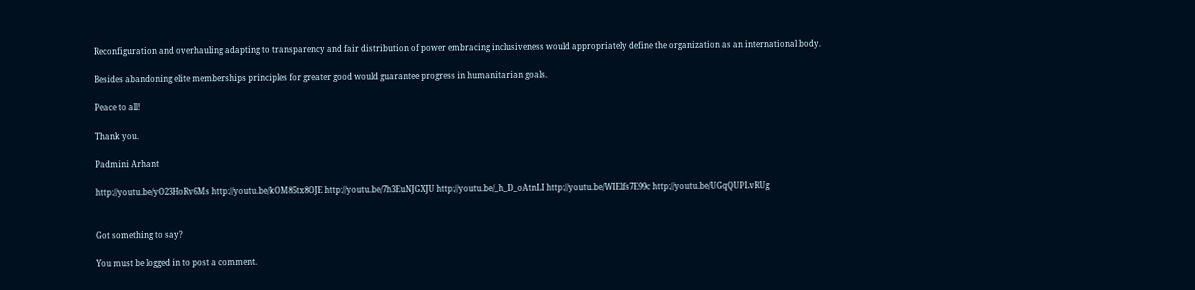Reconfiguration and overhauling adapting to transparency and fair distribution of power embracing inclusiveness would appropriately define the organization as an international body.

Besides abandoning elite memberships principles for greater good would guarantee progress in humanitarian goals.

Peace to all!

Thank you.

Padmini Arhant

http://youtu.be/yO23HoRv6Ms http://youtu.be/kOM85tx8OJE http://youtu.be/7h3EuNJGXJU http://youtu.be/_h_D_oAtnLI http://youtu.be/WIElfs7E99c http://youtu.be/UGqQUPLvRUg


Got something to say?

You must be logged in to post a comment.